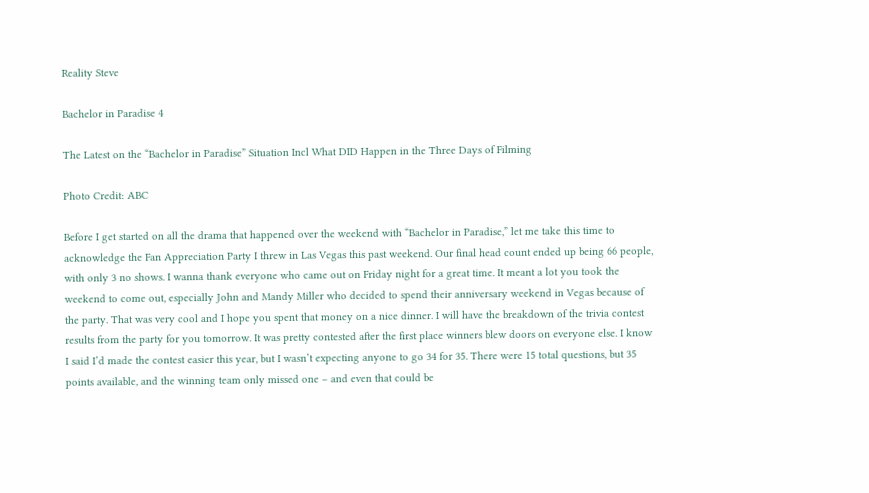Reality Steve

Bachelor in Paradise 4

The Latest on the “Bachelor in Paradise” Situation Incl What DID Happen in the Three Days of Filming

Photo Credit: ABC

Before I get started on all the drama that happened over the weekend with “Bachelor in Paradise,” let me take this time to acknowledge the Fan Appreciation Party I threw in Las Vegas this past weekend. Our final head count ended up being 66 people, with only 3 no shows. I wanna thank everyone who came out on Friday night for a great time. It meant a lot you took the weekend to come out, especially John and Mandy Miller who decided to spend their anniversary weekend in Vegas because of the party. That was very cool and I hope you spent that money on a nice dinner. I will have the breakdown of the trivia contest results from the party for you tomorrow. It was pretty contested after the first place winners blew doors on everyone else. I know I said I’d made the contest easier this year, but I wasn’t expecting anyone to go 34 for 35. There were 15 total questions, but 35 points available, and the winning team only missed one – and even that could be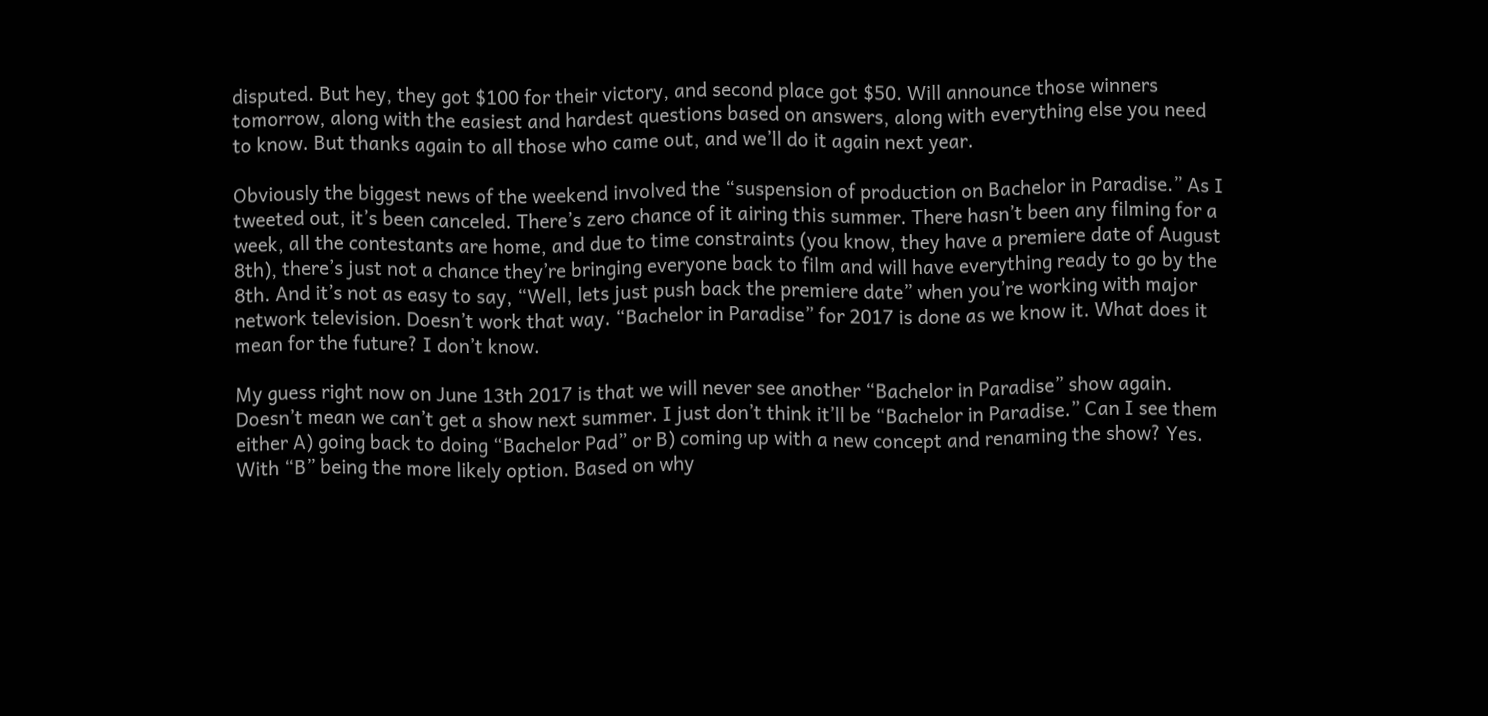disputed. But hey, they got $100 for their victory, and second place got $50. Will announce those winners tomorrow, along with the easiest and hardest questions based on answers, along with everything else you need to know. But thanks again to all those who came out, and we’ll do it again next year.

Obviously the biggest news of the weekend involved the “suspension of production on Bachelor in Paradise.” As I tweeted out, it’s been canceled. There’s zero chance of it airing this summer. There hasn’t been any filming for a week, all the contestants are home, and due to time constraints (you know, they have a premiere date of August 8th), there’s just not a chance they’re bringing everyone back to film and will have everything ready to go by the 8th. And it’s not as easy to say, “Well, lets just push back the premiere date” when you’re working with major network television. Doesn’t work that way. “Bachelor in Paradise” for 2017 is done as we know it. What does it mean for the future? I don’t know.

My guess right now on June 13th 2017 is that we will never see another “Bachelor in Paradise” show again. Doesn’t mean we can’t get a show next summer. I just don’t think it’ll be “Bachelor in Paradise.” Can I see them either A) going back to doing “Bachelor Pad” or B) coming up with a new concept and renaming the show? Yes. With “B” being the more likely option. Based on why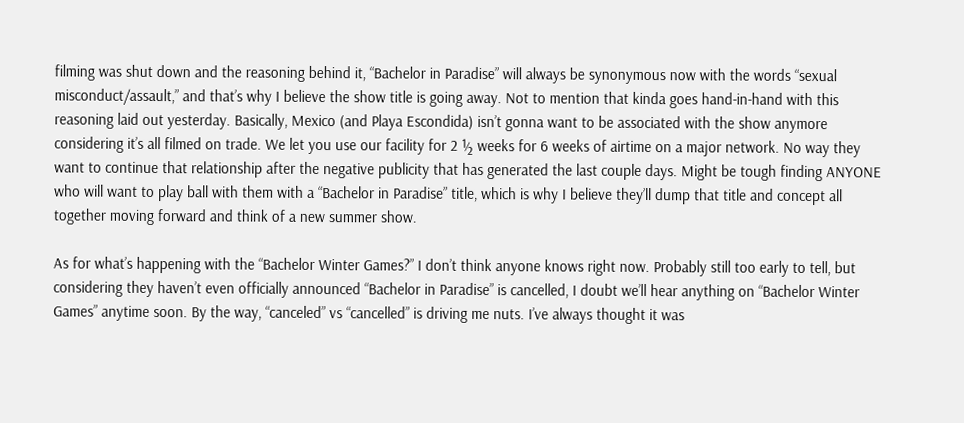filming was shut down and the reasoning behind it, “Bachelor in Paradise” will always be synonymous now with the words “sexual misconduct/assault,” and that’s why I believe the show title is going away. Not to mention that kinda goes hand-in-hand with this reasoning laid out yesterday. Basically, Mexico (and Playa Escondida) isn’t gonna want to be associated with the show anymore considering it’s all filmed on trade. We let you use our facility for 2 ½ weeks for 6 weeks of airtime on a major network. No way they want to continue that relationship after the negative publicity that has generated the last couple days. Might be tough finding ANYONE who will want to play ball with them with a “Bachelor in Paradise” title, which is why I believe they’ll dump that title and concept all together moving forward and think of a new summer show.

As for what’s happening with the “Bachelor Winter Games?” I don’t think anyone knows right now. Probably still too early to tell, but considering they haven’t even officially announced “Bachelor in Paradise” is cancelled, I doubt we’ll hear anything on “Bachelor Winter Games” anytime soon. By the way, “canceled” vs “cancelled” is driving me nuts. I’ve always thought it was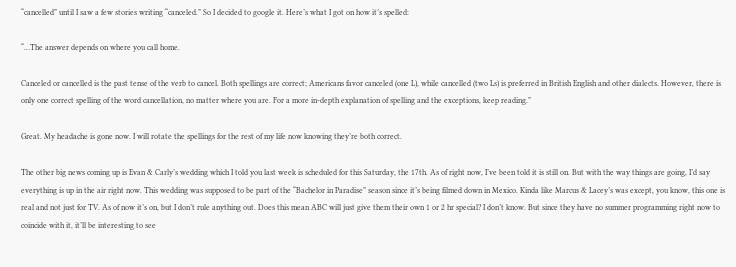“cancelled” until I saw a few stories writing “canceled.” So I decided to google it. Here’s what I got on how it’s spelled:

“…The answer depends on where you call home.

Canceled or cancelled is the past tense of the verb to cancel. Both spellings are correct; Americans favor canceled (one L), while cancelled (two Ls) is preferred in British English and other dialects. However, there is only one correct spelling of the word cancellation, no matter where you are. For a more in-depth explanation of spelling and the exceptions, keep reading.”

Great. My headache is gone now. I will rotate the spellings for the rest of my life now knowing they’re both correct.

The other big news coming up is Evan & Carly’s wedding which I told you last week is scheduled for this Saturday, the 17th. As of right now, I’ve been told it is still on. But with the way things are going, I’d say everything is up in the air right now. This wedding was supposed to be part of the “Bachelor in Paradise” season since it’s being filmed down in Mexico. Kinda like Marcus & Lacey’s was except, you know, this one is real and not just for TV. As of now it’s on, but I don’t rule anything out. Does this mean ABC will just give them their own 1 or 2 hr special? I don’t know. But since they have no summer programming right now to coincide with it, it’ll be interesting to see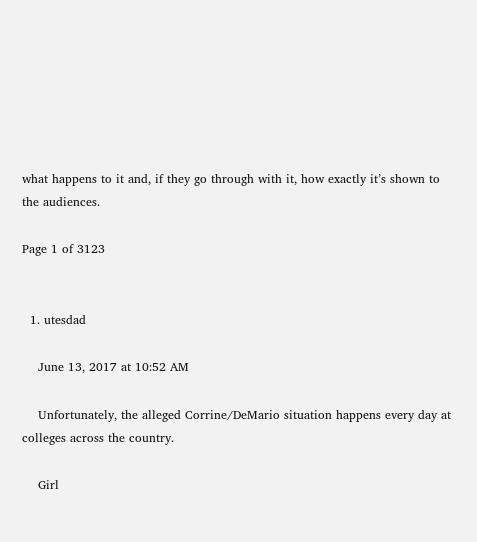what happens to it and, if they go through with it, how exactly it’s shown to the audiences.

Page 1 of 3123


  1. utesdad

    June 13, 2017 at 10:52 AM

    Unfortunately, the alleged Corrine/DeMario situation happens every day at colleges across the country.

    Girl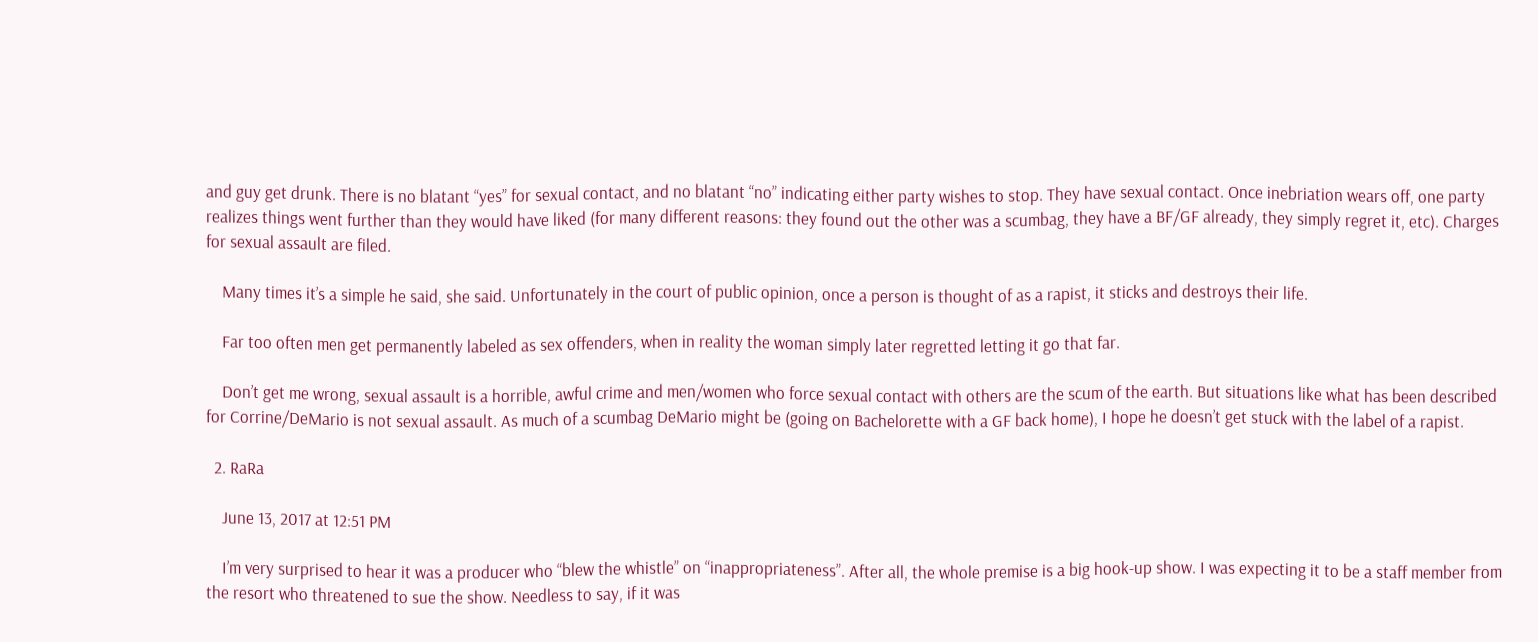and guy get drunk. There is no blatant “yes” for sexual contact, and no blatant “no” indicating either party wishes to stop. They have sexual contact. Once inebriation wears off, one party realizes things went further than they would have liked (for many different reasons: they found out the other was a scumbag, they have a BF/GF already, they simply regret it, etc). Charges for sexual assault are filed.

    Many times it’s a simple he said, she said. Unfortunately in the court of public opinion, once a person is thought of as a rapist, it sticks and destroys their life.

    Far too often men get permanently labeled as sex offenders, when in reality the woman simply later regretted letting it go that far.

    Don’t get me wrong, sexual assault is a horrible, awful crime and men/women who force sexual contact with others are the scum of the earth. But situations like what has been described for Corrine/DeMario is not sexual assault. As much of a scumbag DeMario might be (going on Bachelorette with a GF back home), I hope he doesn’t get stuck with the label of a rapist.

  2. RaRa

    June 13, 2017 at 12:51 PM

    I’m very surprised to hear it was a producer who “blew the whistle” on “inappropriateness”. After all, the whole premise is a big hook-up show. I was expecting it to be a staff member from the resort who threatened to sue the show. Needless to say, if it was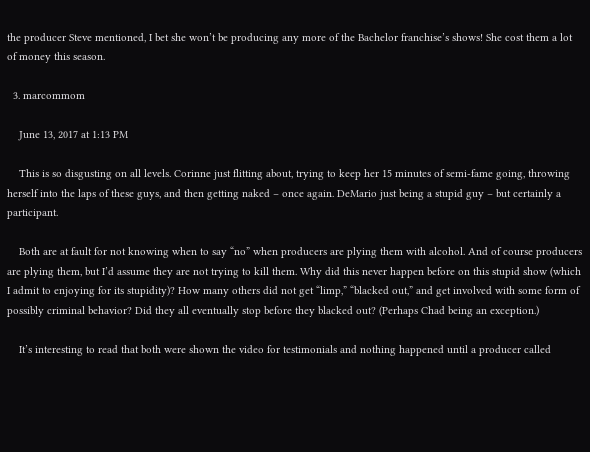the producer Steve mentioned, I bet she won’t be producing any more of the Bachelor franchise’s shows! She cost them a lot of money this season.

  3. marcommom

    June 13, 2017 at 1:13 PM

    This is so disgusting on all levels. Corinne just flitting about, trying to keep her 15 minutes of semi-fame going, throwing herself into the laps of these guys, and then getting naked – once again. DeMario just being a stupid guy – but certainly a participant.

    Both are at fault for not knowing when to say “no” when producers are plying them with alcohol. And of course producers are plying them, but I’d assume they are not trying to kill them. Why did this never happen before on this stupid show (which I admit to enjoying for its stupidity)? How many others did not get “limp,” “blacked out,” and get involved with some form of possibly criminal behavior? Did they all eventually stop before they blacked out? (Perhaps Chad being an exception.)

    It’s interesting to read that both were shown the video for testimonials and nothing happened until a producer called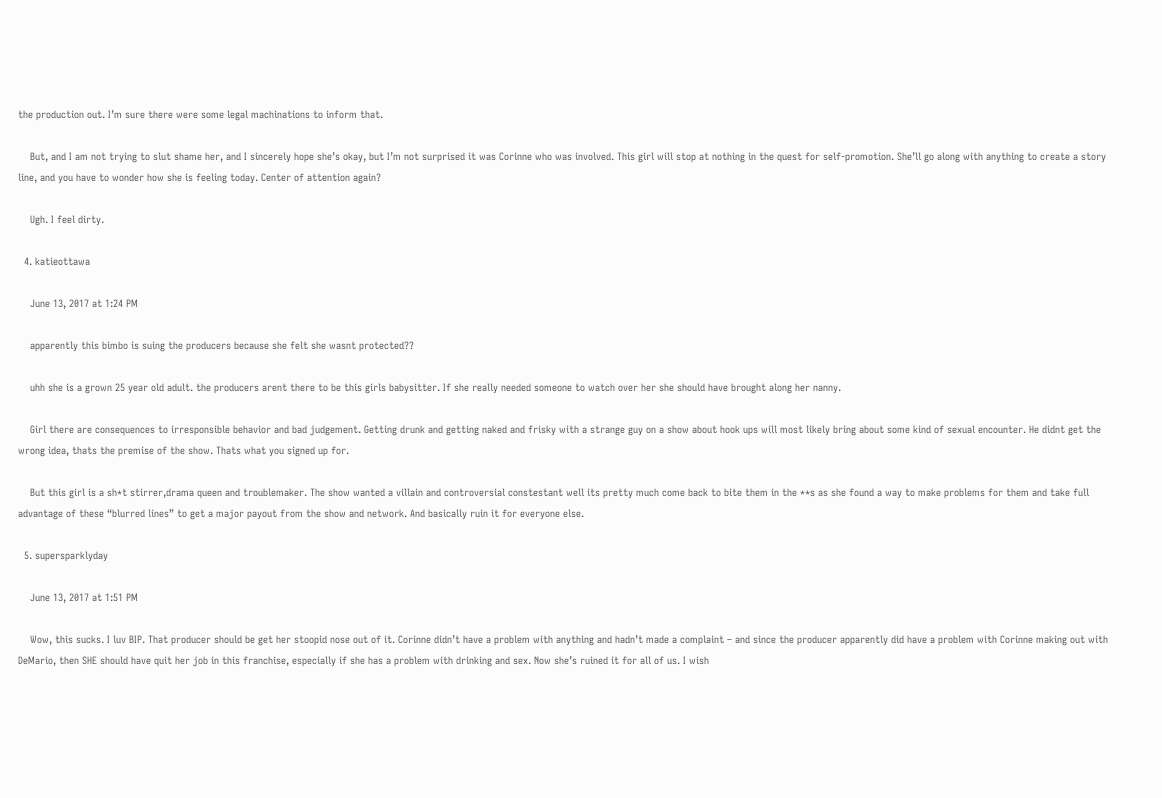the production out. I’m sure there were some legal machinations to inform that.

    But, and I am not trying to slut shame her, and I sincerely hope she’s okay, but I’m not surprised it was Corinne who was involved. This girl will stop at nothing in the quest for self-promotion. She’ll go along with anything to create a story line, and you have to wonder how she is feeling today. Center of attention again?

    Ugh. I feel dirty.

  4. katieottawa

    June 13, 2017 at 1:24 PM

    apparently this bimbo is suing the producers because she felt she wasnt protected??

    uhh she is a grown 25 year old adult. the producers arent there to be this girls babysitter. If she really needed someone to watch over her she should have brought along her nanny.

    Girl there are consequences to irresponsible behavior and bad judgement. Getting drunk and getting naked and frisky with a strange guy on a show about hook ups will most likely bring about some kind of sexual encounter. He didnt get the wrong idea, thats the premise of the show. Thats what you signed up for.

    But this girl is a sh*t stirrer,drama queen and troublemaker. The show wanted a villain and controversial constestant well its pretty much come back to bite them in the **s as she found a way to make problems for them and take full advantage of these “blurred lines” to get a major payout from the show and network. And basically ruin it for everyone else.

  5. supersparklyday

    June 13, 2017 at 1:51 PM

    Wow, this sucks. I luv BIP. That producer should be get her stoopid nose out of it. Corinne didn’t have a problem with anything and hadn’t made a complaint – and since the producer apparently did have a problem with Corinne making out with DeMario, then SHE should have quit her job in this franchise, especially if she has a problem with drinking and sex. Now she’s ruined it for all of us. I wish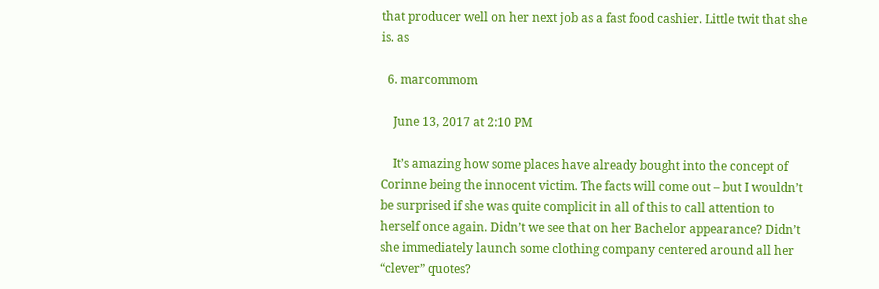that producer well on her next job as a fast food cashier. Little twit that she is. as

  6. marcommom

    June 13, 2017 at 2:10 PM

    It’s amazing how some places have already bought into the concept of Corinne being the innocent victim. The facts will come out – but I wouldn’t be surprised if she was quite complicit in all of this to call attention to herself once again. Didn’t we see that on her Bachelor appearance? Didn’t she immediately launch some clothing company centered around all her “clever” quotes?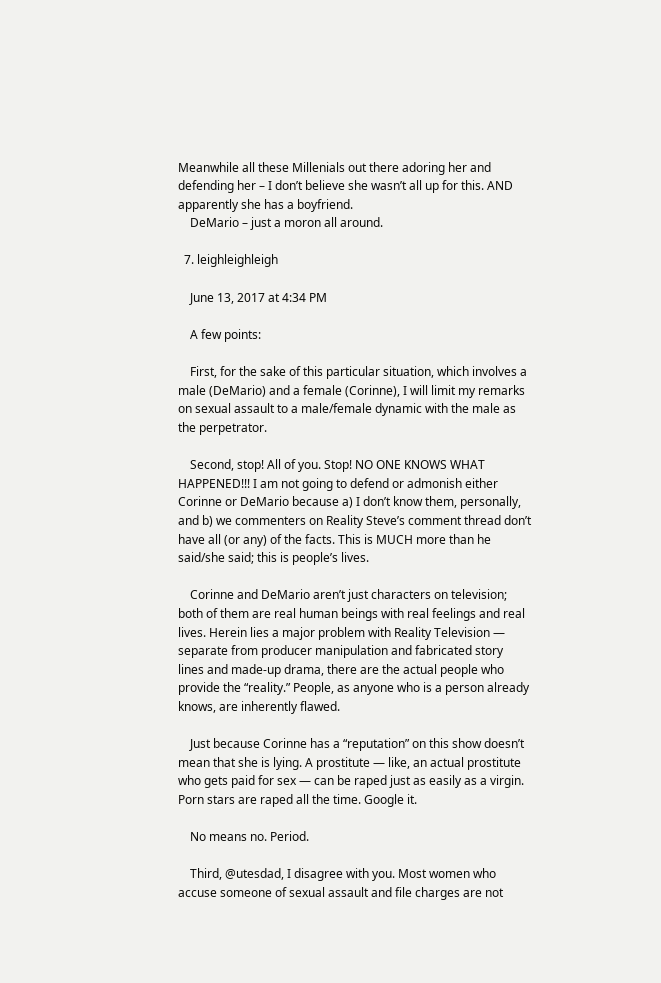Meanwhile all these Millenials out there adoring her and defending her – I don’t believe she wasn’t all up for this. AND apparently she has a boyfriend.
    DeMario – just a moron all around.

  7. leighleighleigh

    June 13, 2017 at 4:34 PM

    A few points:

    First, for the sake of this particular situation, which involves a male (DeMario) and a female (Corinne), I will limit my remarks on sexual assault to a male/female dynamic with the male as the perpetrator.

    Second, stop! All of you. Stop! NO ONE KNOWS WHAT HAPPENED!!! I am not going to defend or admonish either Corinne or DeMario because a) I don’t know them, personally, and b) we commenters on Reality Steve’s comment thread don’t have all (or any) of the facts. This is MUCH more than he said/she said; this is people’s lives.

    Corinne and DeMario aren’t just characters on television; both of them are real human beings with real feelings and real lives. Herein lies a major problem with Reality Television — separate from producer manipulation and fabricated story lines and made-up drama, there are the actual people who provide the “reality.” People, as anyone who is a person already knows, are inherently flawed.

    Just because Corinne has a “reputation” on this show doesn’t mean that she is lying. A prostitute — like, an actual prostitute who gets paid for sex — can be raped just as easily as a virgin. Porn stars are raped all the time. Google it.

    No means no. Period.

    Third, @utesdad, I disagree with you. Most women who accuse someone of sexual assault and file charges are not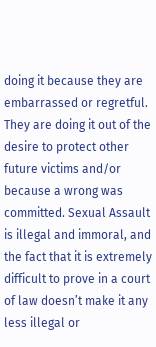doing it because they are embarrassed or regretful. They are doing it out of the desire to protect other future victims and/or because a wrong was committed. Sexual Assault is illegal and immoral, and the fact that it is extremely difficult to prove in a court of law doesn’t make it any less illegal or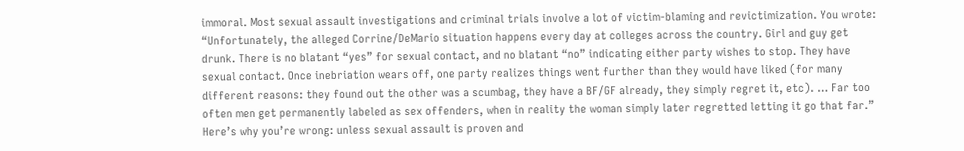immoral. Most sexual assault investigations and criminal trials involve a lot of victim-blaming and revictimization. You wrote: “Unfortunately, the alleged Corrine/DeMario situation happens every day at colleges across the country. Girl and guy get drunk. There is no blatant “yes” for sexual contact, and no blatant “no” indicating either party wishes to stop. They have sexual contact. Once inebriation wears off, one party realizes things went further than they would have liked (for many different reasons: they found out the other was a scumbag, they have a BF/GF already, they simply regret it, etc). … Far too often men get permanently labeled as sex offenders, when in reality the woman simply later regretted letting it go that far.” Here’s why you’re wrong: unless sexual assault is proven and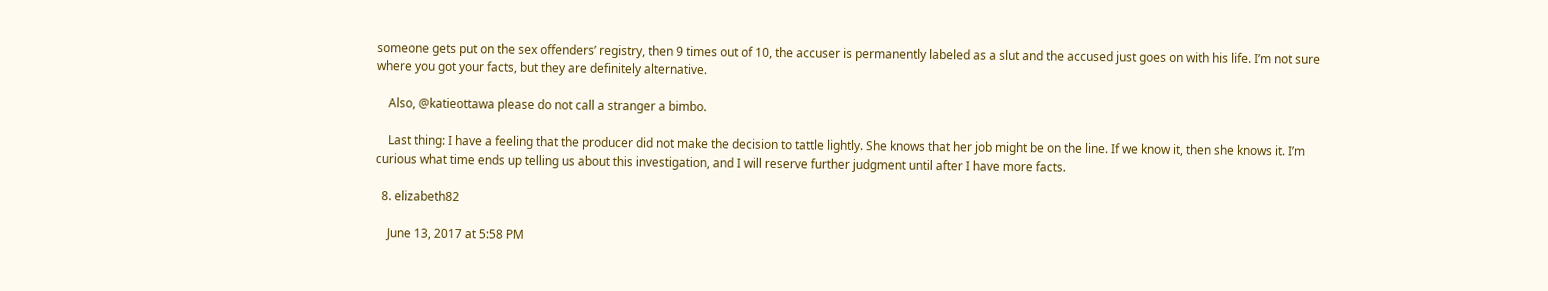someone gets put on the sex offenders’ registry, then 9 times out of 10, the accuser is permanently labeled as a slut and the accused just goes on with his life. I’m not sure where you got your facts, but they are definitely alternative.

    Also, @katieottawa please do not call a stranger a bimbo.

    Last thing: I have a feeling that the producer did not make the decision to tattle lightly. She knows that her job might be on the line. If we know it, then she knows it. I’m curious what time ends up telling us about this investigation, and I will reserve further judgment until after I have more facts.

  8. elizabeth82

    June 13, 2017 at 5:58 PM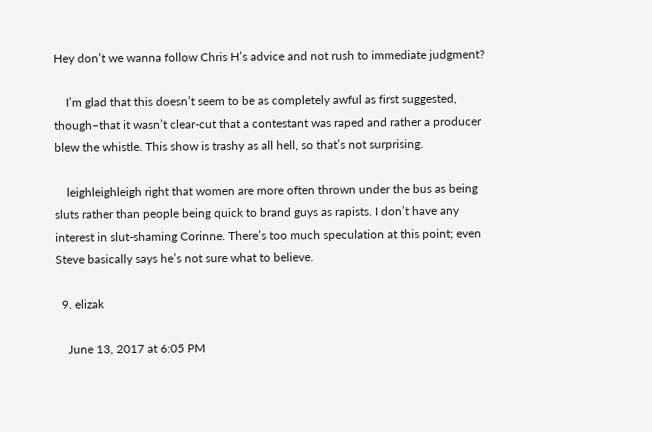Hey don’t we wanna follow Chris H’s advice and not rush to immediate judgment?

    I’m glad that this doesn’t seem to be as completely awful as first suggested, though–that it wasn’t clear-cut that a contestant was raped and rather a producer blew the whistle. This show is trashy as all hell, so that’s not surprising.

    leighleighleigh right that women are more often thrown under the bus as being sluts rather than people being quick to brand guys as rapists. I don’t have any interest in slut-shaming Corinne. There’s too much speculation at this point; even Steve basically says he’s not sure what to believe.

  9. elizak

    June 13, 2017 at 6:05 PM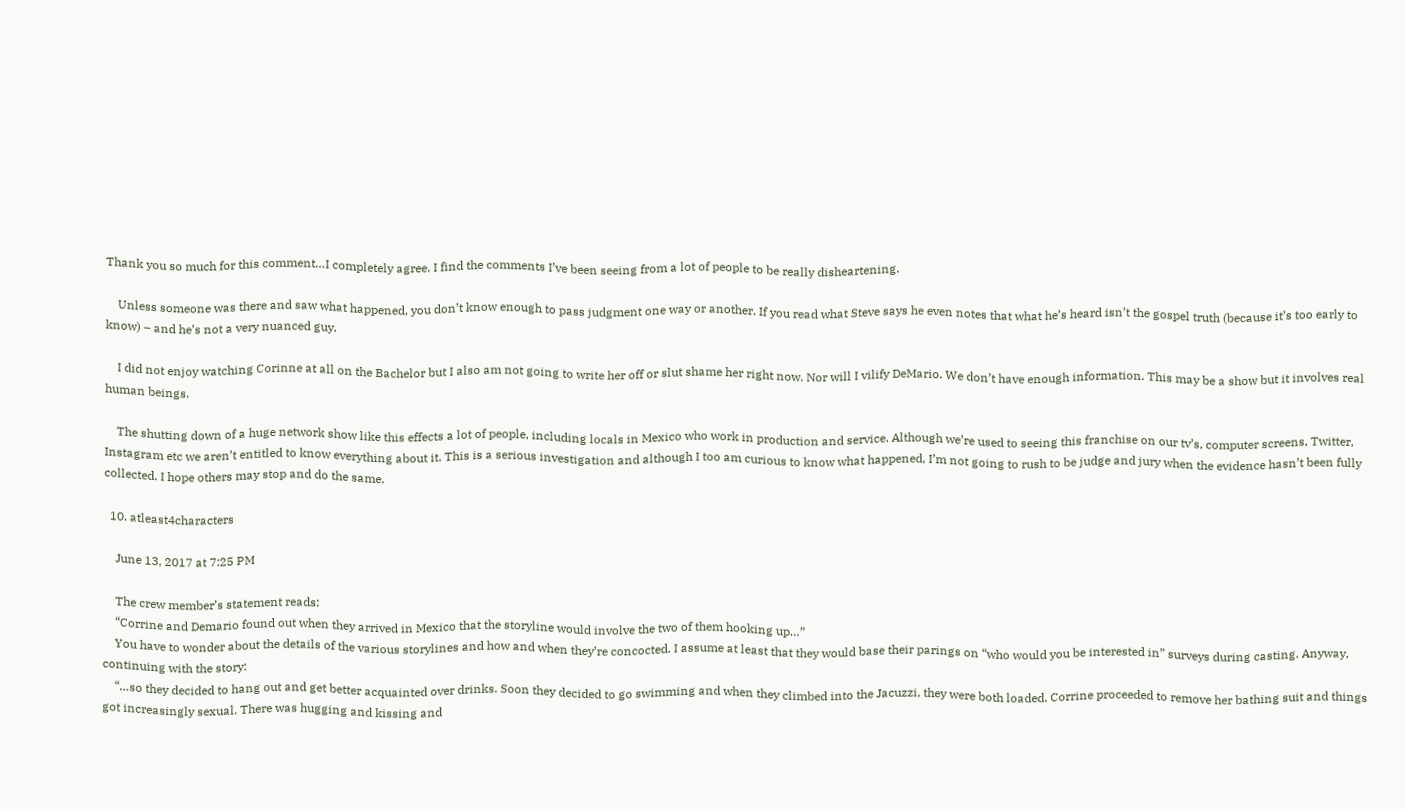Thank you so much for this comment…I completely agree. I find the comments I’ve been seeing from a lot of people to be really disheartening.

    Unless someone was there and saw what happened, you don’t know enough to pass judgment one way or another. If you read what Steve says he even notes that what he’s heard isn’t the gospel truth (because it’s too early to know) – and he’s not a very nuanced guy.

    I did not enjoy watching Corinne at all on the Bachelor but I also am not going to write her off or slut shame her right now. Nor will I vilify DeMario. We don’t have enough information. This may be a show but it involves real human beings.

    The shutting down of a huge network show like this effects a lot of people, including locals in Mexico who work in production and service. Although we’re used to seeing this franchise on our tv’s, computer screens, Twitter, Instagram etc we aren’t entitled to know everything about it. This is a serious investigation and although I too am curious to know what happened, I’m not going to rush to be judge and jury when the evidence hasn’t been fully collected. I hope others may stop and do the same.

  10. atleast4characters

    June 13, 2017 at 7:25 PM

    The crew member’s statement reads:
    “Corrine and Demario found out when they arrived in Mexico that the storyline would involve the two of them hooking up…”
    You have to wonder about the details of the various storylines and how and when they’re concocted. I assume at least that they would base their parings on “who would you be interested in” surveys during casting. Anyway, continuing with the story:
    “…so they decided to hang out and get better acquainted over drinks. Soon they decided to go swimming and when they climbed into the Jacuzzi, they were both loaded. Corrine proceeded to remove her bathing suit and things got increasingly sexual. There was hugging and kissing and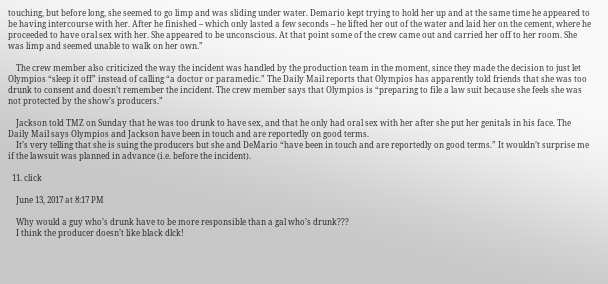touching, but before long, she seemed to go limp and was sliding under water. Demario kept trying to hold her up and at the same time he appeared to be having intercourse with her. After he finished – which only lasted a few seconds – he lifted her out of the water and laid her on the cement, where he proceeded to have oral sex with her. She appeared to be unconscious. At that point some of the crew came out and carried her off to her room. She was limp and seemed unable to walk on her own.”

    The crew member also criticized the way the incident was handled by the production team in the moment, since they made the decision to just let Olympios “sleep it off” instead of calling “a doctor or paramedic.” The Daily Mail reports that Olympios has apparently told friends that she was too drunk to consent and doesn’t remember the incident. The crew member says that Olympios is “preparing to file a law suit because she feels she was not protected by the show’s producers.”

    Jackson told TMZ on Sunday that he was too drunk to have sex, and that he only had oral sex with her after she put her genitals in his face. The Daily Mail says Olympios and Jackson have been in touch and are reportedly on good terms.
    It’s very telling that she is suing the producers but she and DeMario “have been in touch and are reportedly on good terms.” It wouldn’t surprise me if the lawsuit was planned in advance (i.e. before the incident).

  11. click

    June 13, 2017 at 8:17 PM

    Why would a guy who’s drunk have to be more responsible than a gal who’s drunk???
    I think the producer doesn’t like black dlck!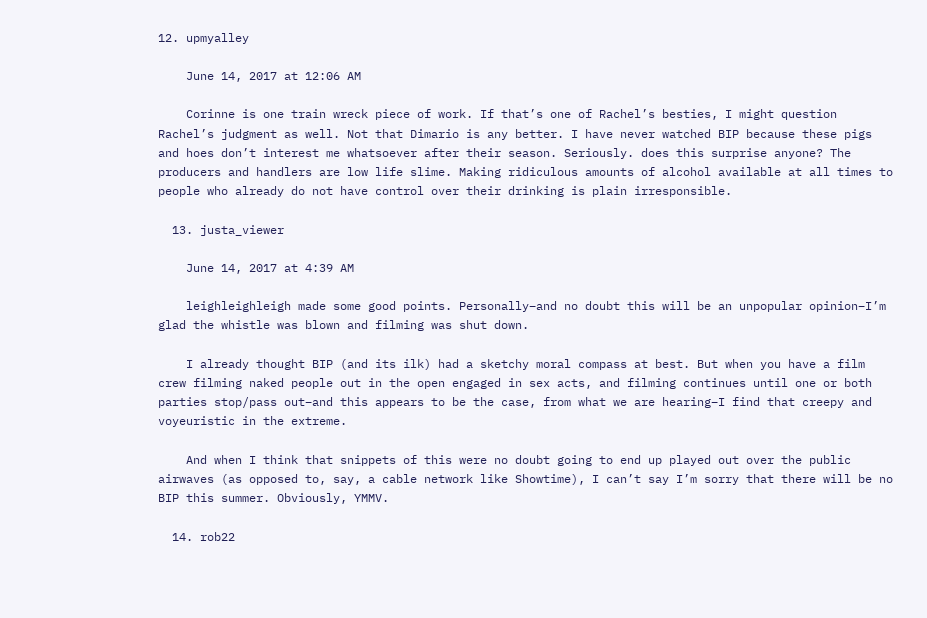12. upmyalley

    June 14, 2017 at 12:06 AM

    Corinne is one train wreck piece of work. If that’s one of Rachel’s besties, I might question Rachel’s judgment as well. Not that Dimario is any better. I have never watched BIP because these pigs and hoes don’t interest me whatsoever after their season. Seriously. does this surprise anyone? The producers and handlers are low life slime. Making ridiculous amounts of alcohol available at all times to people who already do not have control over their drinking is plain irresponsible.

  13. justa_viewer

    June 14, 2017 at 4:39 AM

    leighleighleigh made some good points. Personally–and no doubt this will be an unpopular opinion–I’m glad the whistle was blown and filming was shut down.

    I already thought BIP (and its ilk) had a sketchy moral compass at best. But when you have a film crew filming naked people out in the open engaged in sex acts, and filming continues until one or both parties stop/pass out–and this appears to be the case, from what we are hearing–I find that creepy and voyeuristic in the extreme.

    And when I think that snippets of this were no doubt going to end up played out over the public airwaves (as opposed to, say, a cable network like Showtime), I can’t say I’m sorry that there will be no BIP this summer. Obviously, YMMV.

  14. rob22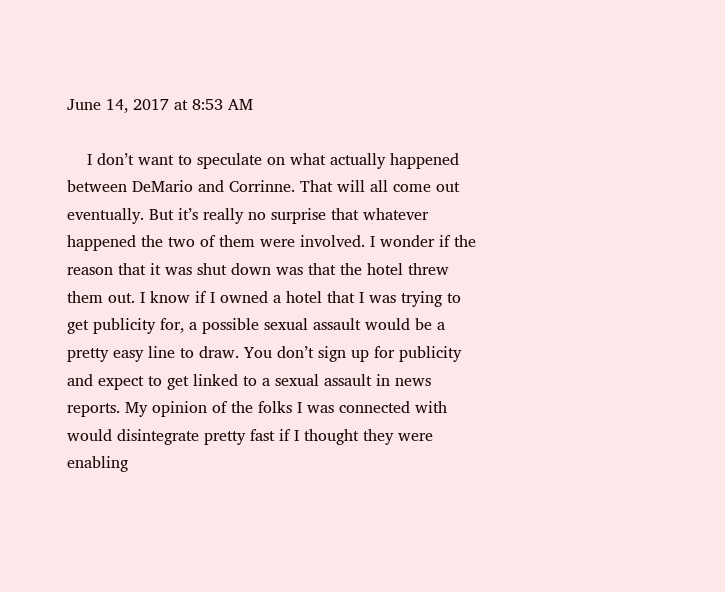June 14, 2017 at 8:53 AM

    I don’t want to speculate on what actually happened between DeMario and Corrinne. That will all come out eventually. But it’s really no surprise that whatever happened the two of them were involved. I wonder if the reason that it was shut down was that the hotel threw them out. I know if I owned a hotel that I was trying to get publicity for, a possible sexual assault would be a pretty easy line to draw. You don’t sign up for publicity and expect to get linked to a sexual assault in news reports. My opinion of the folks I was connected with would disintegrate pretty fast if I thought they were enabling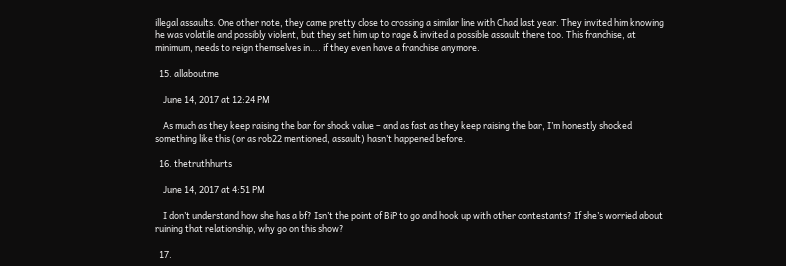illegal assaults. One other note, they came pretty close to crossing a similar line with Chad last year. They invited him knowing he was volatile and possibly violent, but they set him up to rage & invited a possible assault there too. This franchise, at minimum, needs to reign themselves in…. if they even have a franchise anymore.

  15. allaboutme

    June 14, 2017 at 12:24 PM

    As much as they keep raising the bar for shock value – and as fast as they keep raising the bar, I’m honestly shocked something like this (or as rob22 mentioned, assault) hasn’t happened before.

  16. thetruthhurts

    June 14, 2017 at 4:51 PM

    I don’t understand how she has a bf? Isn’t the point of BiP to go and hook up with other contestants? If she’s worried about ruining that relationship, why go on this show?

  17.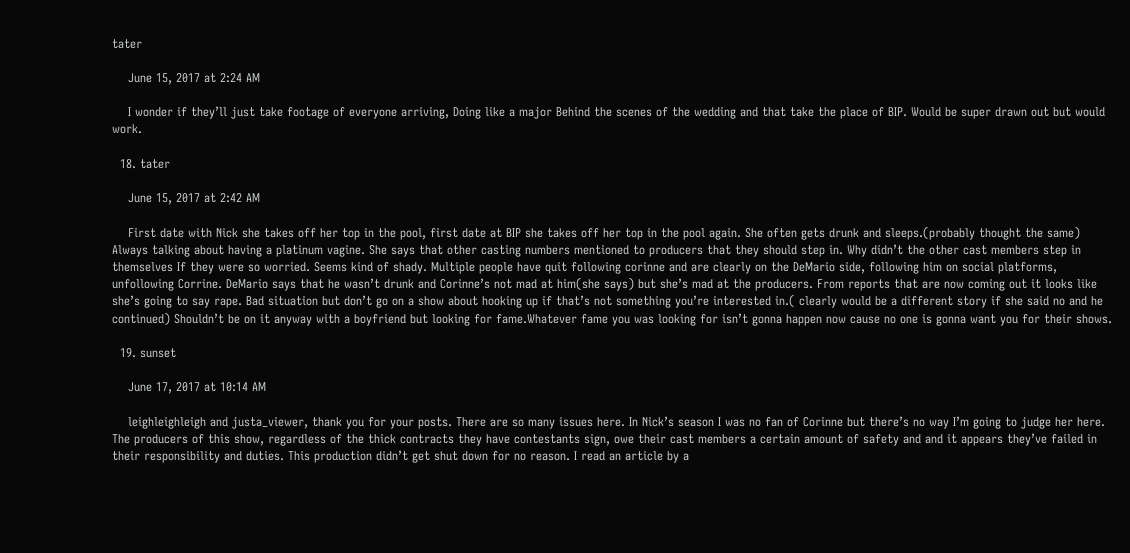tater

    June 15, 2017 at 2:24 AM

    I wonder if they’ll just take footage of everyone arriving, Doing like a major Behind the scenes of the wedding and that take the place of BIP. Would be super drawn out but would work.

  18. tater

    June 15, 2017 at 2:42 AM

    First date with Nick she takes off her top in the pool, first date at BIP she takes off her top in the pool again. She often gets drunk and sleeps.(probably thought the same) Always talking about having a platinum vagine. She says that other casting numbers mentioned to producers that they should step in. Why didn’t the other cast members step in themselves If they were so worried. Seems kind of shady. Multiple people have quit following corinne and are clearly on the DeMario side, following him on social platforms, unfollowing Corrine. DeMario says that he wasn’t drunk and Corinne’s not mad at him(she says) but she’s mad at the producers. From reports that are now coming out it looks like she’s going to say rape. Bad situation but don’t go on a show about hooking up if that’s not something you’re interested in.( clearly would be a different story if she said no and he continued) Shouldn’t be on it anyway with a boyfriend but looking for fame.Whatever fame you was looking for isn’t gonna happen now cause no one is gonna want you for their shows.

  19. sunset

    June 17, 2017 at 10:14 AM

    leighleighleigh and justa_viewer, thank you for your posts. There are so many issues here. In Nick’s season I was no fan of Corinne but there’s no way I’m going to judge her here. The producers of this show, regardless of the thick contracts they have contestants sign, owe their cast members a certain amount of safety and and it appears they’ve failed in their responsibility and duties. This production didn’t get shut down for no reason. I read an article by a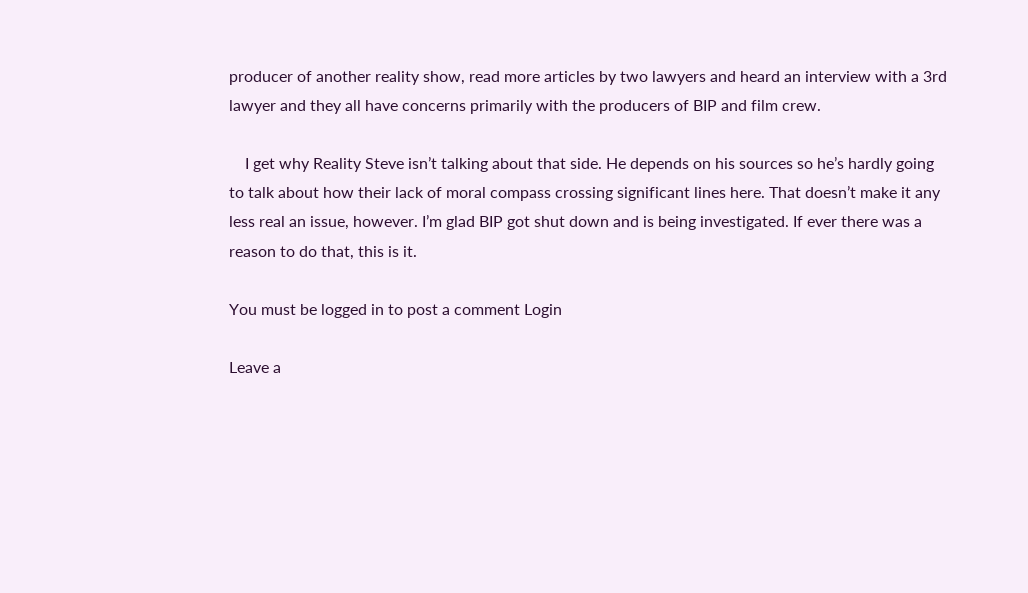producer of another reality show, read more articles by two lawyers and heard an interview with a 3rd lawyer and they all have concerns primarily with the producers of BIP and film crew.

    I get why Reality Steve isn’t talking about that side. He depends on his sources so he’s hardly going to talk about how their lack of moral compass crossing significant lines here. That doesn’t make it any less real an issue, however. I’m glad BIP got shut down and is being investigated. If ever there was a reason to do that, this is it.

You must be logged in to post a comment Login

Leave a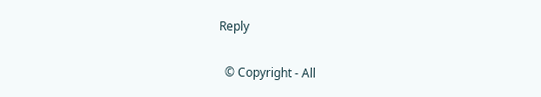Reply

  © Copyright - All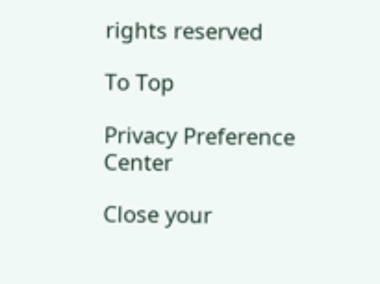rights reserved

To Top

Privacy Preference Center

Close your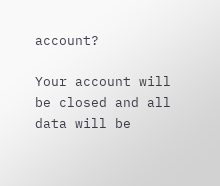account?

Your account will be closed and all data will be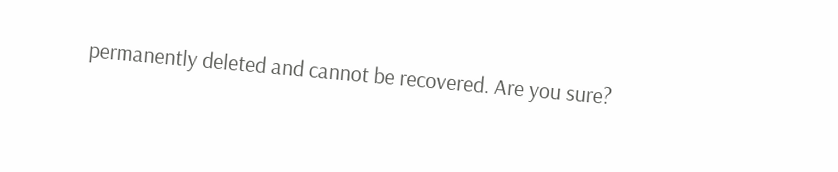permanently deleted and cannot be recovered. Are you sure?